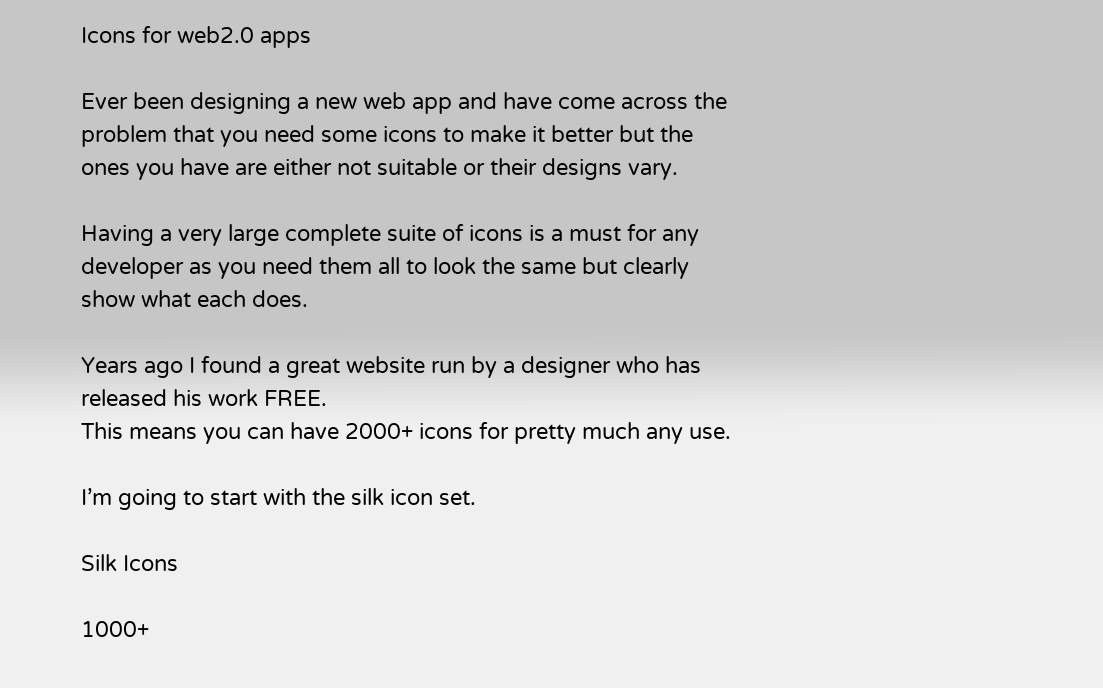Icons for web2.0 apps

Ever been designing a new web app and have come across the problem that you need some icons to make it better but the ones you have are either not suitable or their designs vary.

Having a very large complete suite of icons is a must for any developer as you need them all to look the same but clearly show what each does.

Years ago I found a great website run by a designer who has released his work FREE.
This means you can have 2000+ icons for pretty much any use.

I’m going to start with the silk icon set.

Silk Icons

1000+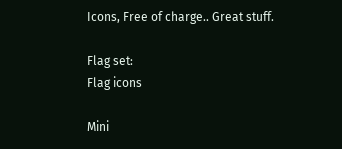Icons, Free of charge.. Great stuff.

Flag set:
Flag icons

Mini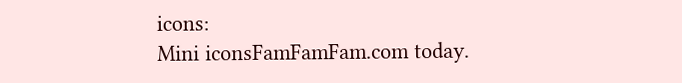icons:
Mini iconsFamFamFam.com today.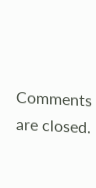Comments are closed.